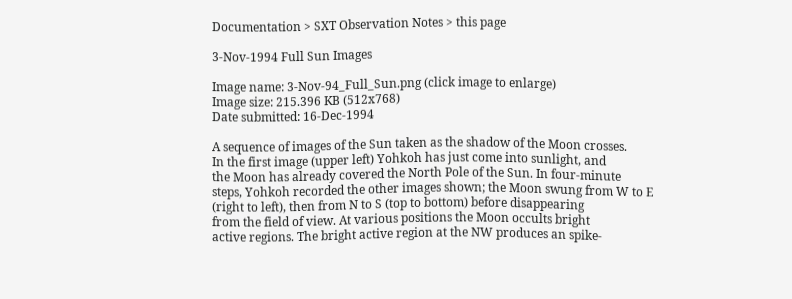Documentation > SXT Observation Notes > this page

3-Nov-1994 Full Sun Images

Image name: 3-Nov-94_Full_Sun.png (click image to enlarge)
Image size: 215.396 KB (512x768)
Date submitted: 16-Dec-1994

A sequence of images of the Sun taken as the shadow of the Moon crosses.
In the first image (upper left) Yohkoh has just come into sunlight, and
the Moon has already covered the North Pole of the Sun. In four-minute
steps, Yohkoh recorded the other images shown; the Moon swung from W to E
(right to left), then from N to S (top to bottom) before disappearing
from the field of view. At various positions the Moon occults bright
active regions. The bright active region at the NW produces an spike-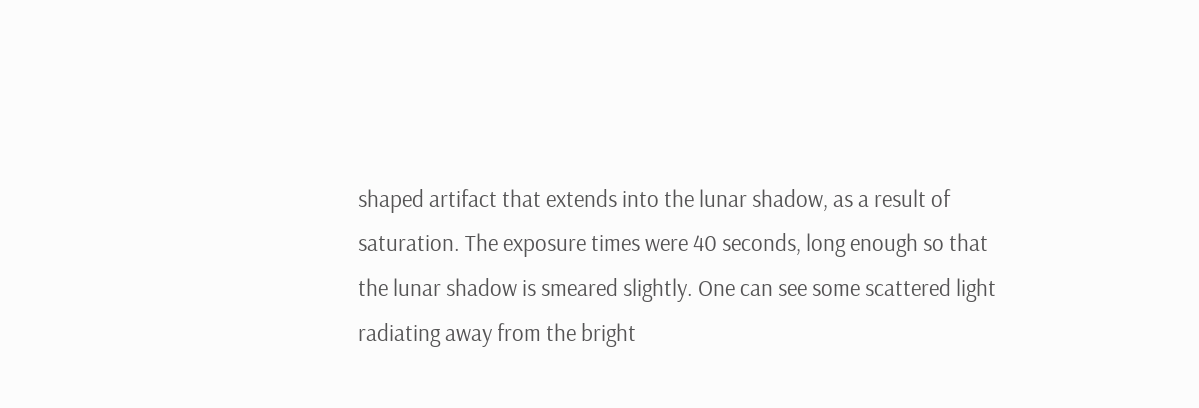shaped artifact that extends into the lunar shadow, as a result of
saturation. The exposure times were 40 seconds, long enough so that
the lunar shadow is smeared slightly. One can see some scattered light
radiating away from the bright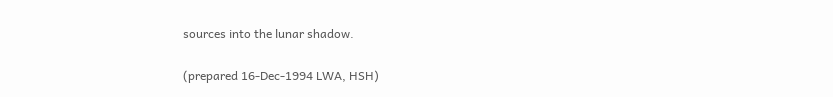sources into the lunar shadow.

(prepared 16-Dec-1994 LWA, HSH)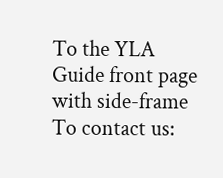To the YLA Guide front page with side-frame
To contact us: